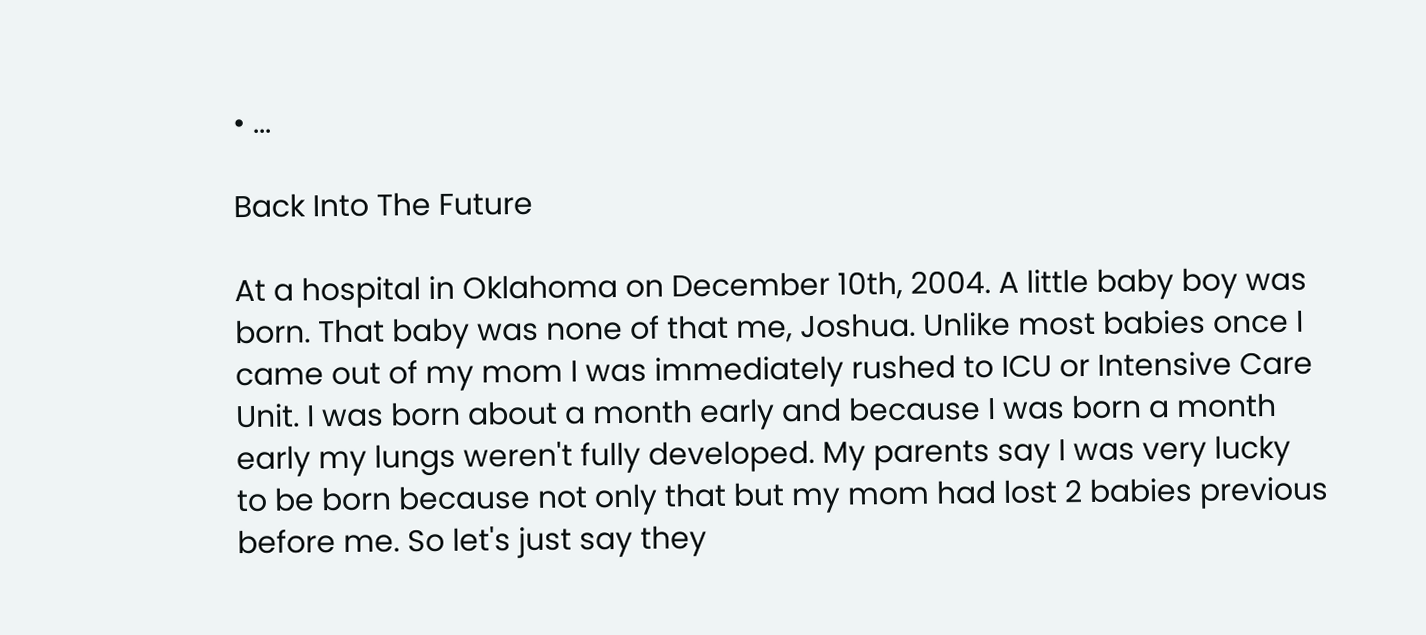• ...

Back Into The Future

At a hospital in Oklahoma on December 10th, 2004. A little baby boy was born. That baby was none of that me, Joshua. Unlike most babies once I came out of my mom I was immediately rushed to ICU or Intensive Care Unit. I was born about a month early and because I was born a month early my lungs weren't fully developed. My parents say I was very lucky to be born because not only that but my mom had lost 2 babies previous before me. So let's just say they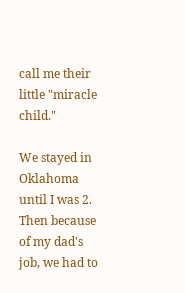call me their little "miracle child."

We stayed in Oklahoma until I was 2. Then because of my dad's job, we had to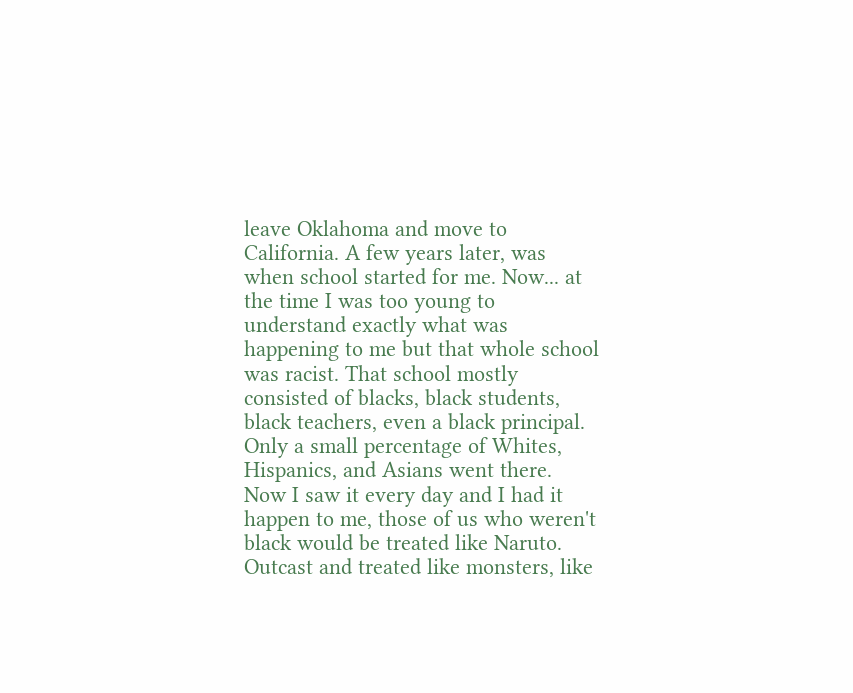leave Oklahoma and move to California. A few years later, was when school started for me. Now... at the time I was too young to understand exactly what was happening to me but that whole school was racist. That school mostly consisted of blacks, black students, black teachers, even a black principal. Only a small percentage of Whites, Hispanics, and Asians went there. Now I saw it every day and I had it happen to me, those of us who weren't black would be treated like Naruto. Outcast and treated like monsters, like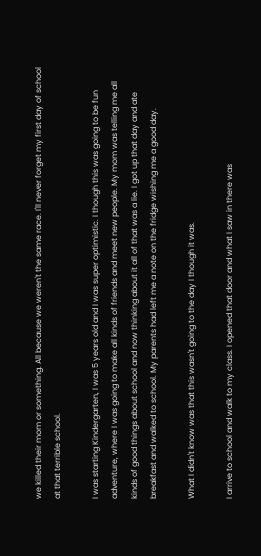we killed their mom or something. All because we weren't the same race. I'll never forget my first day of school at that terrible school.

I was starting Kindergarten, I was 5 years old and I was super optimistic. I though this was going to be fun adventure, where I was going to make all kinds of friends and meet new people. My mom was telling me all kinds of good things about school and now thinking about it all of that was a lie. I got up that day and ate breakfast and walked to school. My parents had left me a note on the fridge wishing me a good day.

What I didn't know was that this wasn't going to the day I though it was.

I arrive to school and walk to my class. I opened that door and what I saw in there was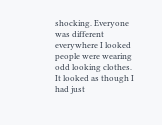shocking. Everyone was different everywhere I looked people were wearing odd looking clothes. It looked as though I had just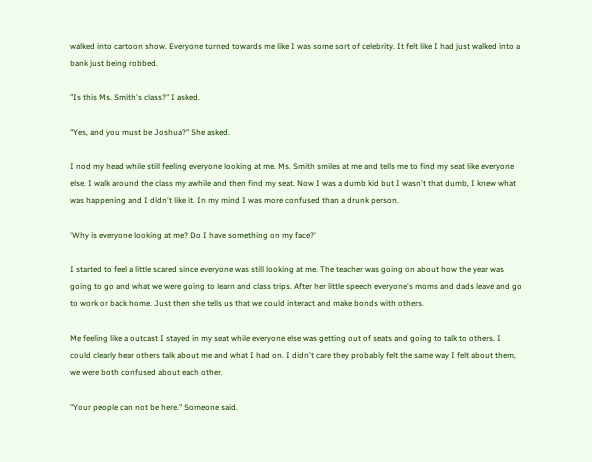walked into cartoon show. Everyone turned towards me like I was some sort of celebrity. It felt like I had just walked into a bank just being robbed.

"Is this Ms. Smith's class?" I asked.

"Yes, and you must be Joshua?" She asked.

I nod my head while still feeling everyone looking at me. Ms. Smith smiles at me and tells me to find my seat like everyone else. I walk around the class my awhile and then find my seat. Now I was a dumb kid but I wasn't that dumb, I knew what was happening and I didn't like it. In my mind I was more confused than a drunk person.

'Why is everyone looking at me? Do I have something on my face?'

I started to feel a little scared since everyone was still looking at me. The teacher was going on about how the year was going to go and what we were going to learn and class trips. After her little speech everyone's moms and dads leave and go to work or back home. Just then she tells us that we could interact and make bonds with others.

Me feeling like a outcast I stayed in my seat while everyone else was getting out of seats and going to talk to others. I could clearly hear others talk about me and what I had on. I didn't care they probably felt the same way I felt about them, we were both confused about each other.

"Your people can not be here." Someone said.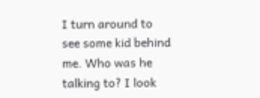I turn around to see some kid behind me. Who was he talking to? I look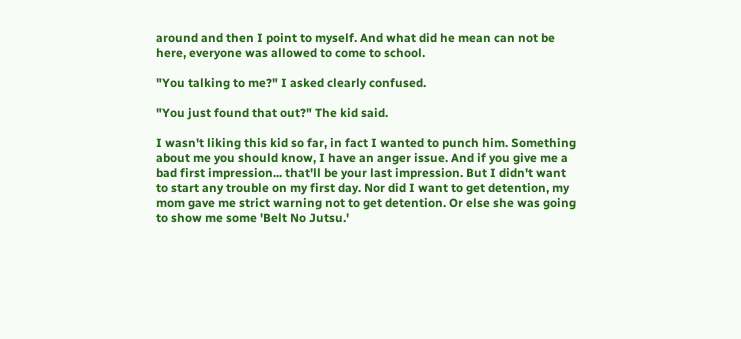around and then I point to myself. And what did he mean can not be here, everyone was allowed to come to school.

"You talking to me?" I asked clearly confused.

"You just found that out?" The kid said.

I wasn't liking this kid so far, in fact I wanted to punch him. Something about me you should know, I have an anger issue. And if you give me a bad first impression... that'll be your last impression. But I didn't want to start any trouble on my first day. Nor did I want to get detention, my mom gave me strict warning not to get detention. Or else she was going to show me some 'Belt No Jutsu.'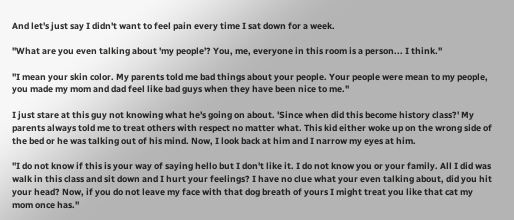And let's just say I didn't want to feel pain every time I sat down for a week.

"What are you even talking about 'my people'? You, me, everyone in this room is a person... I think."

"I mean your skin color. My parents told me bad things about your people. Your people were mean to my people, you made my mom and dad feel like bad guys when they have been nice to me."

I just stare at this guy not knowing what he's going on about. 'Since when did this become history class?' My parents always told me to treat others with respect no matter what. This kid either woke up on the wrong side of the bed or he was talking out of his mind. Now, I look back at him and I narrow my eyes at him.

"I do not know if this is your way of saying hello but I don't like it. I do not know you or your family. All I did was walk in this class and sit down and I hurt your feelings? I have no clue what your even talking about, did you hit your head? Now, if you do not leave my face with that dog breath of yours I might treat you like that cat my mom once has."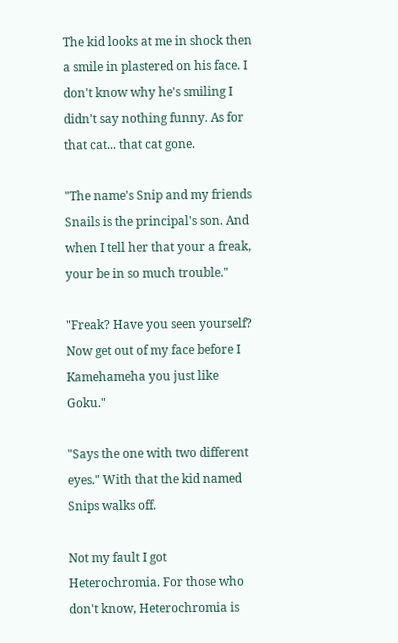The kid looks at me in shock then a smile in plastered on his face. I don't know why he's smiling I didn't say nothing funny. As for that cat... that cat gone.

"The name's Snip and my friends Snails is the principal's son. And when I tell her that your a freak, your be in so much trouble."

"Freak? Have you seen yourself? Now get out of my face before I Kamehameha you just like Goku."

"Says the one with two different eyes." With that the kid named Snips walks off.

Not my fault I got Heterochromia. For those who don't know, Heterochromia is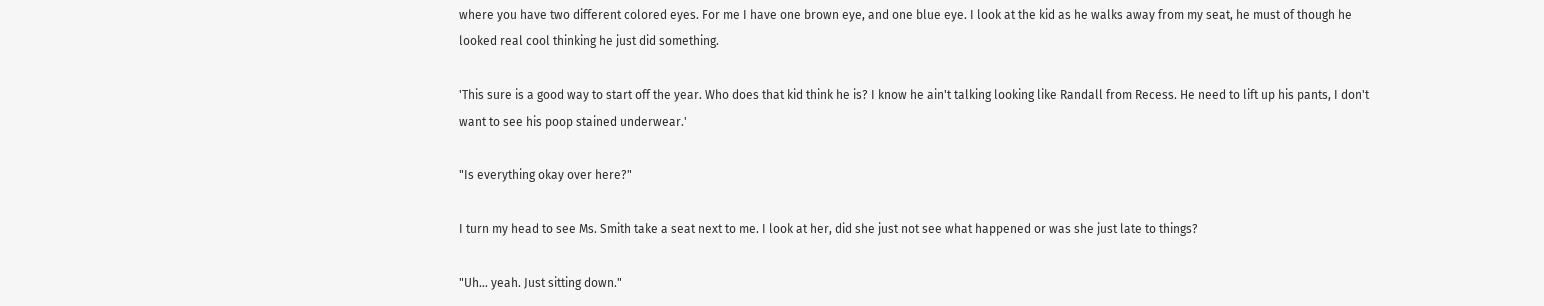where you have two different colored eyes. For me I have one brown eye, and one blue eye. I look at the kid as he walks away from my seat, he must of though he looked real cool thinking he just did something.

'This sure is a good way to start off the year. Who does that kid think he is? I know he ain't talking looking like Randall from Recess. He need to lift up his pants, I don't want to see his poop stained underwear.'

"Is everything okay over here?"

I turn my head to see Ms. Smith take a seat next to me. I look at her, did she just not see what happened or was she just late to things?

"Uh... yeah. Just sitting down."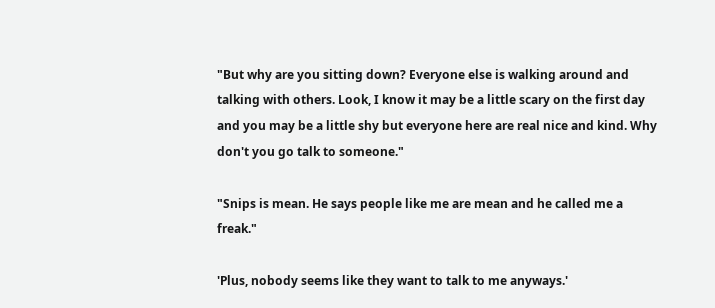"But why are you sitting down? Everyone else is walking around and talking with others. Look, I know it may be a little scary on the first day and you may be a little shy but everyone here are real nice and kind. Why don't you go talk to someone."

"Snips is mean. He says people like me are mean and he called me a freak."

'Plus, nobody seems like they want to talk to me anyways.'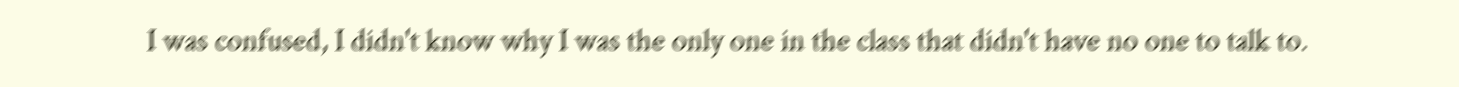I was confused, I didn't know why I was the only one in the class that didn't have no one to talk to.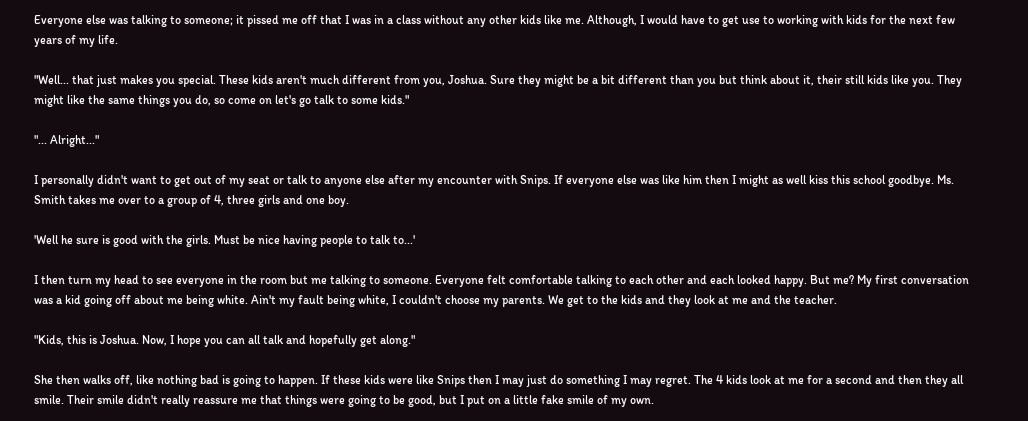Everyone else was talking to someone; it pissed me off that I was in a class without any other kids like me. Although, I would have to get use to working with kids for the next few years of my life.

"Well... that just makes you special. These kids aren't much different from you, Joshua. Sure they might be a bit different than you but think about it, their still kids like you. They might like the same things you do, so come on let's go talk to some kids."

"... Alright..."

I personally didn't want to get out of my seat or talk to anyone else after my encounter with Snips. If everyone else was like him then I might as well kiss this school goodbye. Ms. Smith takes me over to a group of 4, three girls and one boy.

'Well he sure is good with the girls. Must be nice having people to talk to...'

I then turn my head to see everyone in the room but me talking to someone. Everyone felt comfortable talking to each other and each looked happy. But me? My first conversation was a kid going off about me being white. Ain't my fault being white, I couldn't choose my parents. We get to the kids and they look at me and the teacher.

"Kids, this is Joshua. Now, I hope you can all talk and hopefully get along."

She then walks off, like nothing bad is going to happen. If these kids were like Snips then I may just do something I may regret. The 4 kids look at me for a second and then they all smile. Their smile didn't really reassure me that things were going to be good, but I put on a little fake smile of my own.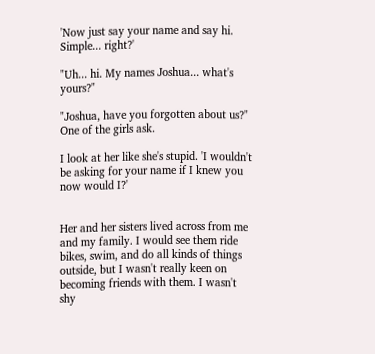'Now just say your name and say hi. Simple... right?'

"Uh... hi. My names Joshua... what's yours?"

"Joshua, have you forgotten about us?" One of the girls ask.

I look at her like she's stupid. 'I wouldn't be asking for your name if I knew you now would I?'


Her and her sisters lived across from me and my family. I would see them ride bikes, swim, and do all kinds of things outside, but I wasn't really keen on becoming friends with them. I wasn't shy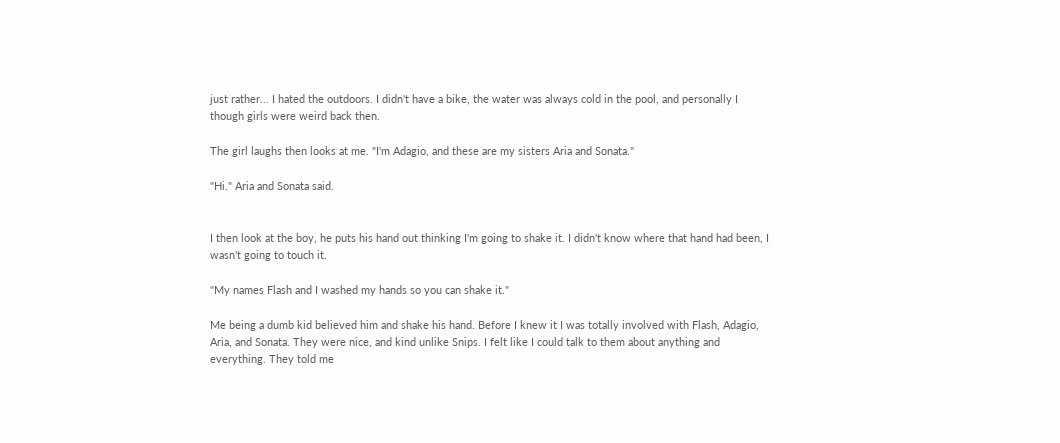just rather... I hated the outdoors. I didn't have a bike, the water was always cold in the pool, and personally I though girls were weird back then.

The girl laughs then looks at me. "I'm Adagio, and these are my sisters Aria and Sonata."

"Hi." Aria and Sonata said.


I then look at the boy, he puts his hand out thinking I'm going to shake it. I didn't know where that hand had been, I wasn't going to touch it.

"My names Flash and I washed my hands so you can shake it."

Me being a dumb kid believed him and shake his hand. Before I knew it I was totally involved with Flash, Adagio, Aria, and Sonata. They were nice, and kind unlike Snips. I felt like I could talk to them about anything and everything. They told me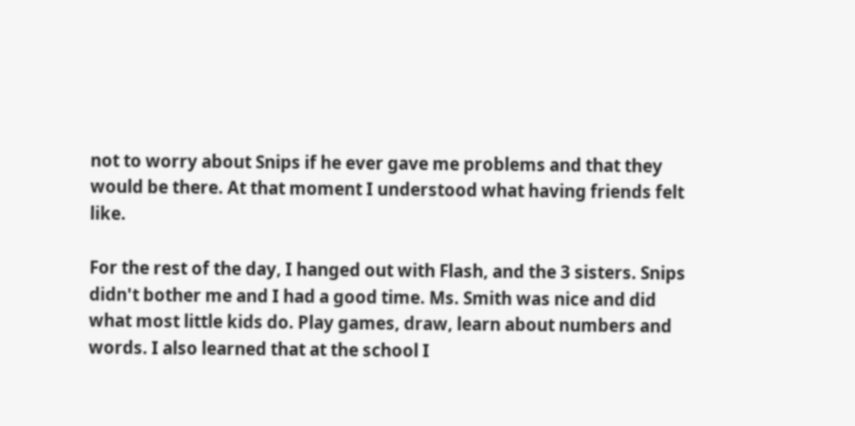not to worry about Snips if he ever gave me problems and that they would be there. At that moment I understood what having friends felt like.

For the rest of the day, I hanged out with Flash, and the 3 sisters. Snips didn't bother me and I had a good time. Ms. Smith was nice and did what most little kids do. Play games, draw, learn about numbers and words. I also learned that at the school I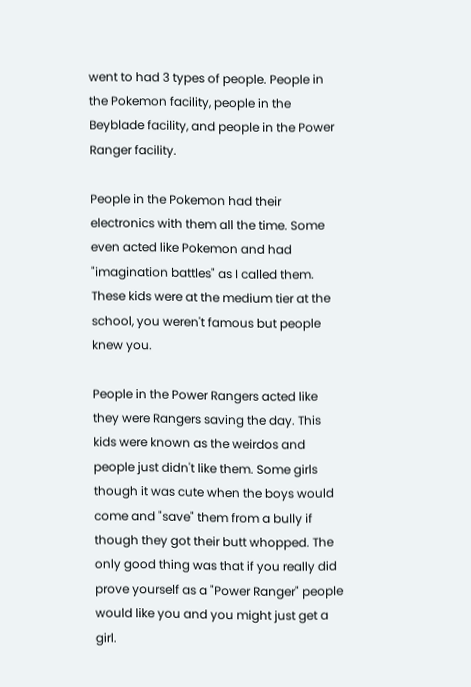went to had 3 types of people. People in the Pokemon facility, people in the Beyblade facility, and people in the Power Ranger facility.

People in the Pokemon had their electronics with them all the time. Some even acted like Pokemon and had "imagination battles" as I called them. These kids were at the medium tier at the school, you weren't famous but people knew you.

People in the Power Rangers acted like they were Rangers saving the day. This kids were known as the weirdos and people just didn't like them. Some girls though it was cute when the boys would come and "save" them from a bully if though they got their butt whopped. The only good thing was that if you really did prove yourself as a "Power Ranger" people would like you and you might just get a girl.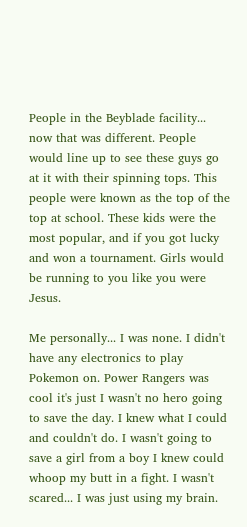People in the Beyblade facility... now that was different. People would line up to see these guys go at it with their spinning tops. This people were known as the top of the top at school. These kids were the most popular, and if you got lucky and won a tournament. Girls would be running to you like you were Jesus.

Me personally... I was none. I didn't have any electronics to play Pokemon on. Power Rangers was cool it's just I wasn't no hero going to save the day. I knew what I could and couldn't do. I wasn't going to save a girl from a boy I knew could whoop my butt in a fight. I wasn't scared... I was just using my brain.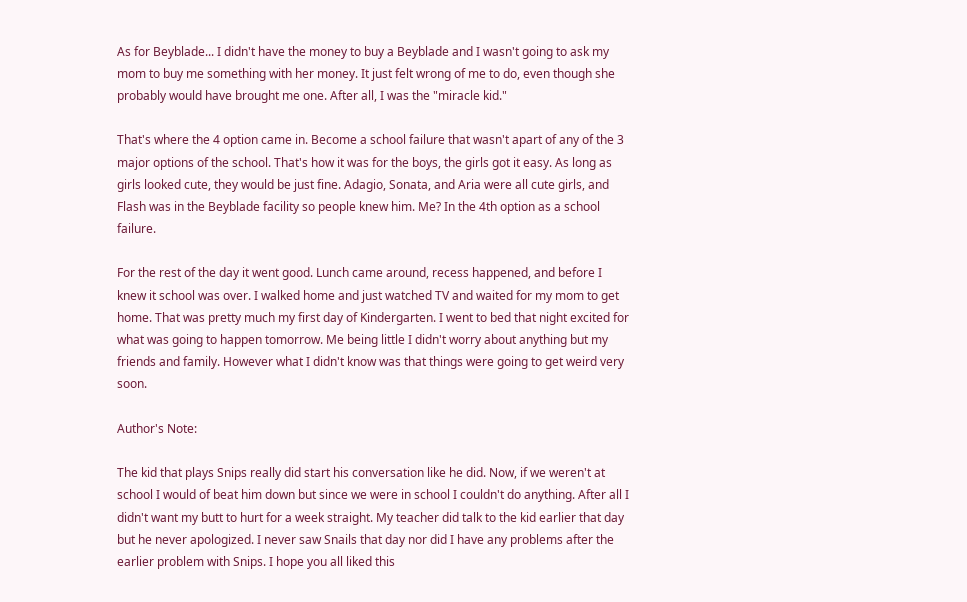As for Beyblade... I didn't have the money to buy a Beyblade and I wasn't going to ask my mom to buy me something with her money. It just felt wrong of me to do, even though she probably would have brought me one. After all, I was the "miracle kid."

That's where the 4 option came in. Become a school failure that wasn't apart of any of the 3 major options of the school. That's how it was for the boys, the girls got it easy. As long as girls looked cute, they would be just fine. Adagio, Sonata, and Aria were all cute girls, and Flash was in the Beyblade facility so people knew him. Me? In the 4th option as a school failure.

For the rest of the day it went good. Lunch came around, recess happened, and before I knew it school was over. I walked home and just watched TV and waited for my mom to get home. That was pretty much my first day of Kindergarten. I went to bed that night excited for what was going to happen tomorrow. Me being little I didn't worry about anything but my friends and family. However what I didn't know was that things were going to get weird very soon.

Author's Note:

The kid that plays Snips really did start his conversation like he did. Now, if we weren't at school I would of beat him down but since we were in school I couldn't do anything. After all I didn't want my butt to hurt for a week straight. My teacher did talk to the kid earlier that day but he never apologized. I never saw Snails that day nor did I have any problems after the earlier problem with Snips. I hope you all liked this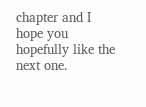chapter and I hope you hopefully like the next one.